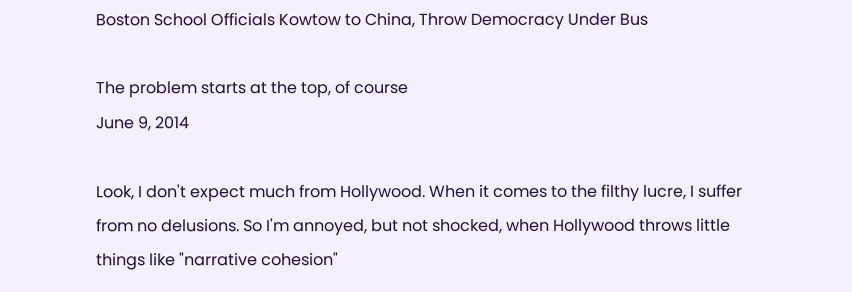Boston School Officials Kowtow to China, Throw Democracy Under Bus

The problem starts at the top, of course
June 9, 2014

Look, I don't expect much from Hollywood. When it comes to the filthy lucre, I suffer from no delusions. So I'm annoyed, but not shocked, when Hollywood throws little things like "narrative cohesion"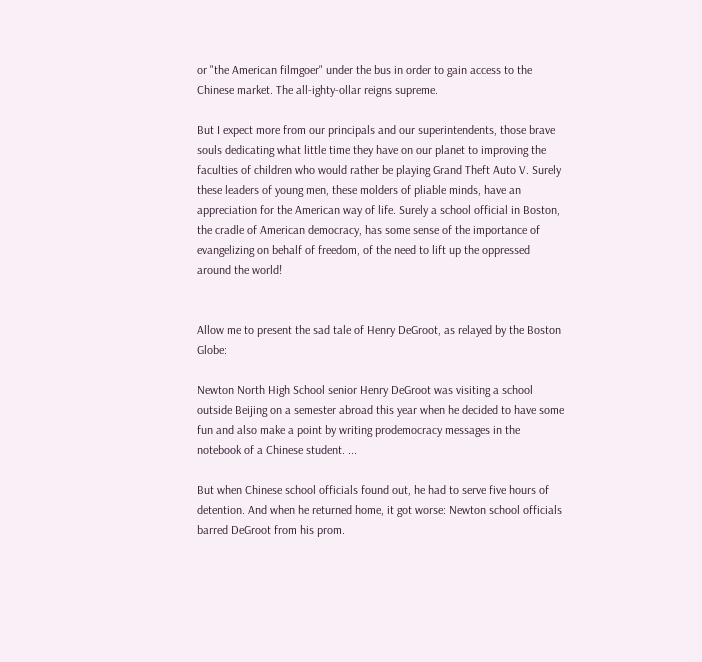or "the American filmgoer" under the bus in order to gain access to the Chinese market. The all-ighty-ollar reigns supreme.

But I expect more from our principals and our superintendents, those brave souls dedicating what little time they have on our planet to improving the faculties of children who would rather be playing Grand Theft Auto V. Surely these leaders of young men, these molders of pliable minds, have an appreciation for the American way of life. Surely a school official in Boston, the cradle of American democracy, has some sense of the importance of evangelizing on behalf of freedom, of the need to lift up the oppressed around the world!


Allow me to present the sad tale of Henry DeGroot, as relayed by the Boston Globe:

Newton North High School senior Henry DeGroot was visiting a school outside Beijing on a semester abroad this year when he decided to have some fun and also make a point by writing prodemocracy messages in the notebook of a Chinese student. ...

But when Chinese school officials found out, he had to serve five hours of detention. And when he returned home, it got worse: Newton school officials barred DeGroot from his prom.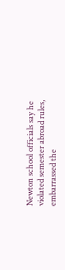Newton school officials say he violated semester abroad rules, embarrassed the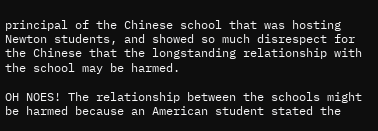principal of the Chinese school that was hosting Newton students, and showed so much disrespect for the Chinese that the longstanding relationship with the school may be harmed.

OH NOES! The relationship between the schools might be harmed because an American student stated the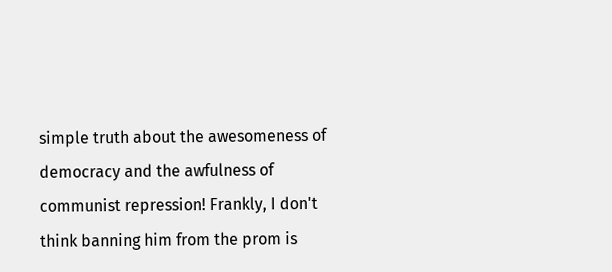simple truth about the awesomeness of democracy and the awfulness of communist repression! Frankly, I don't think banning him from the prom is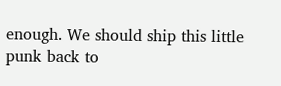enough. We should ship this little punk back to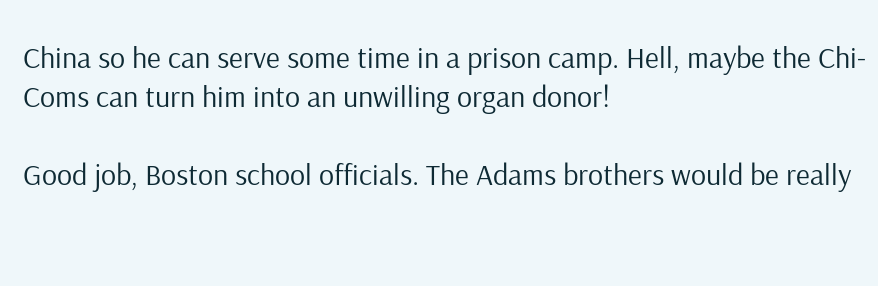China so he can serve some time in a prison camp. Hell, maybe the Chi-Coms can turn him into an unwilling organ donor!

Good job, Boston school officials. The Adams brothers would be really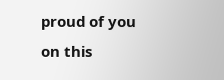proud of you on this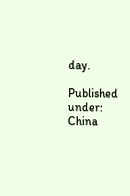day.

Published under: China